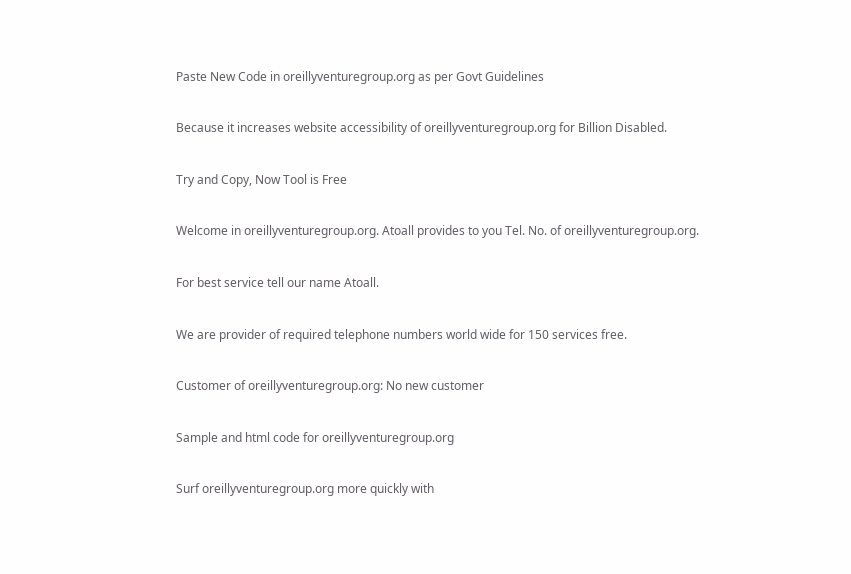Paste New Code in oreillyventuregroup.org as per Govt Guidelines

Because it increases website accessibility of oreillyventuregroup.org for Billion Disabled.

Try and Copy, Now Tool is Free

Welcome in oreillyventuregroup.org. Atoall provides to you Tel. No. of oreillyventuregroup.org.

For best service tell our name Atoall.

We are provider of required telephone numbers world wide for 150 services free.

Customer of oreillyventuregroup.org: No new customer

Sample and html code for oreillyventuregroup.org

Surf oreillyventuregroup.org more quickly with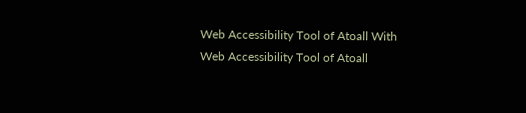Web Accessibility Tool of Atoall With Web Accessibility Tool of Atoall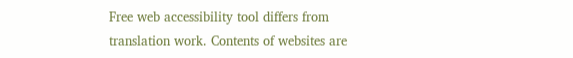Free web accessibility tool differs from translation work. Contents of websites are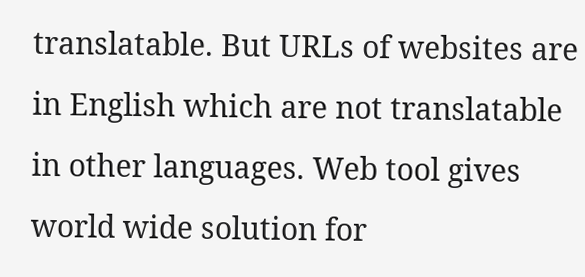translatable. But URLs of websites are in English which are not translatable in other languages. Web tool gives world wide solution for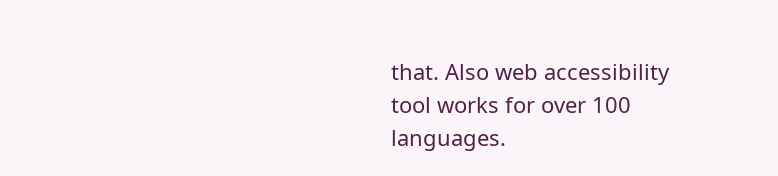that. Also web accessibility tool works for over 100 languages.